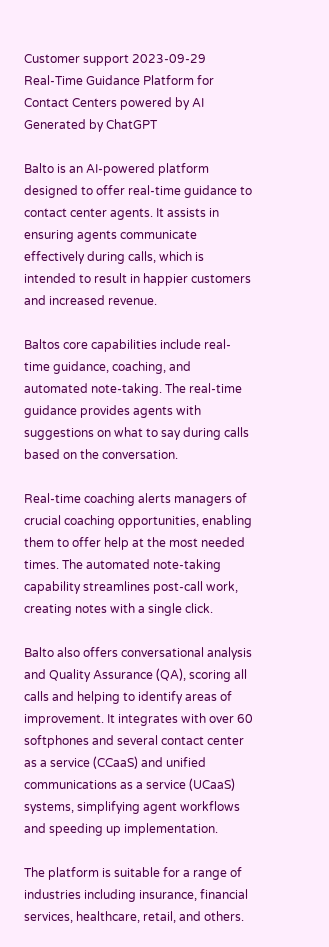Customer support 2023-09-29
Real-Time Guidance Platform for Contact Centers powered by AI
Generated by ChatGPT

Balto is an AI-powered platform designed to offer real-time guidance to contact center agents. It assists in ensuring agents communicate effectively during calls, which is intended to result in happier customers and increased revenue.

Baltos core capabilities include real-time guidance, coaching, and automated note-taking. The real-time guidance provides agents with suggestions on what to say during calls based on the conversation.

Real-time coaching alerts managers of crucial coaching opportunities, enabling them to offer help at the most needed times. The automated note-taking capability streamlines post-call work, creating notes with a single click.

Balto also offers conversational analysis and Quality Assurance (QA), scoring all calls and helping to identify areas of improvement. It integrates with over 60 softphones and several contact center as a service (CCaaS) and unified communications as a service (UCaaS) systems, simplifying agent workflows and speeding up implementation.

The platform is suitable for a range of industries including insurance, financial services, healthcare, retail, and others.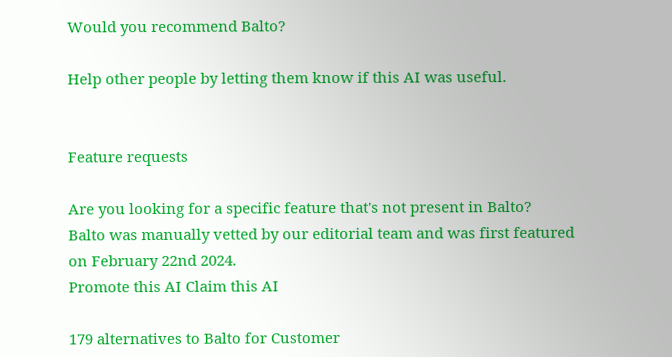Would you recommend Balto?

Help other people by letting them know if this AI was useful.


Feature requests

Are you looking for a specific feature that's not present in Balto?
Balto was manually vetted by our editorial team and was first featured on February 22nd 2024.
Promote this AI Claim this AI

179 alternatives to Balto for Customer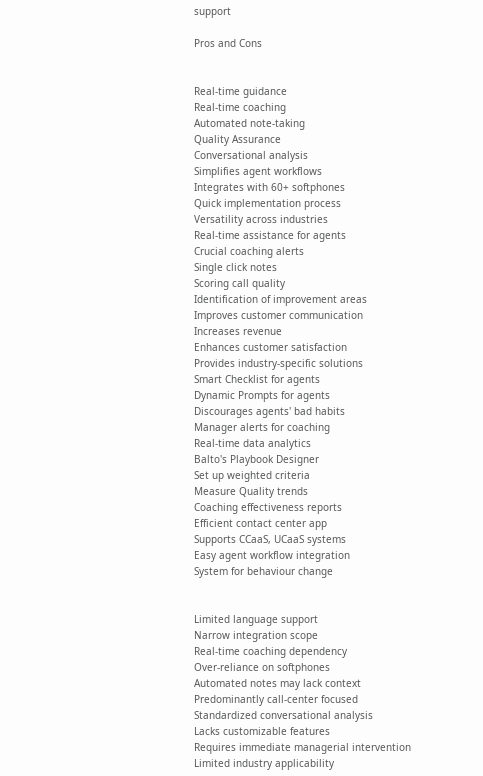support

Pros and Cons


Real-time guidance
Real-time coaching
Automated note-taking
Quality Assurance
Conversational analysis
Simplifies agent workflows
Integrates with 60+ softphones
Quick implementation process
Versatility across industries
Real-time assistance for agents
Crucial coaching alerts
Single click notes
Scoring call quality
Identification of improvement areas
Improves customer communication
Increases revenue
Enhances customer satisfaction
Provides industry-specific solutions
Smart Checklist for agents
Dynamic Prompts for agents
Discourages agents' bad habits
Manager alerts for coaching
Real-time data analytics
Balto's Playbook Designer
Set up weighted criteria
Measure Quality trends
Coaching effectiveness reports
Efficient contact center app
Supports CCaaS, UCaaS systems
Easy agent workflow integration
System for behaviour change


Limited language support
Narrow integration scope
Real-time coaching dependency
Over-reliance on softphones
Automated notes may lack context
Predominantly call-center focused
Standardized conversational analysis
Lacks customizable features
Requires immediate managerial intervention
Limited industry applicability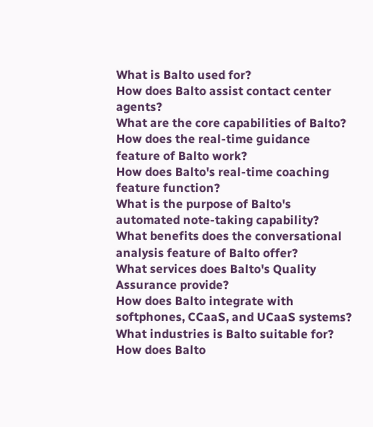What is Balto used for?
How does Balto assist contact center agents?
What are the core capabilities of Balto?
How does the real-time guidance feature of Balto work?
How does Balto's real-time coaching feature function?
What is the purpose of Balto's automated note-taking capability?
What benefits does the conversational analysis feature of Balto offer?
What services does Balto's Quality Assurance provide?
How does Balto integrate with softphones, CCaaS, and UCaaS systems?
What industries is Balto suitable for?
How does Balto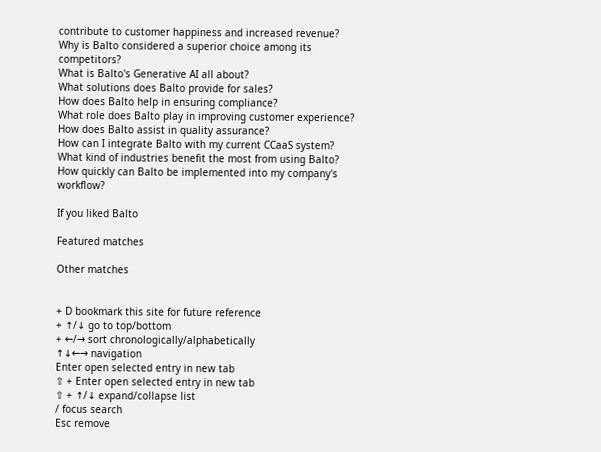contribute to customer happiness and increased revenue?
Why is Balto considered a superior choice among its competitors?
What is Balto's Generative AI all about?
What solutions does Balto provide for sales?
How does Balto help in ensuring compliance?
What role does Balto play in improving customer experience?
How does Balto assist in quality assurance?
How can I integrate Balto with my current CCaaS system?
What kind of industries benefit the most from using Balto?
How quickly can Balto be implemented into my company's workflow?

If you liked Balto

Featured matches

Other matches


+ D bookmark this site for future reference
+ ↑/↓ go to top/bottom
+ ←/→ sort chronologically/alphabetically
↑↓←→ navigation
Enter open selected entry in new tab
⇧ + Enter open selected entry in new tab
⇧ + ↑/↓ expand/collapse list
/ focus search
Esc remove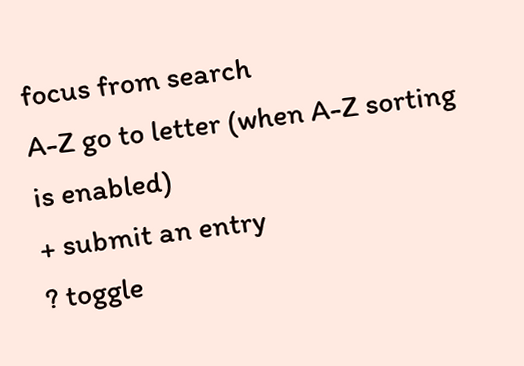focus from search
A-Z go to letter (when A-Z sorting is enabled)
+ submit an entry
? toggle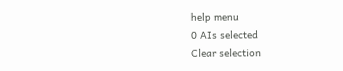help menu
0 AIs selected
Clear selection